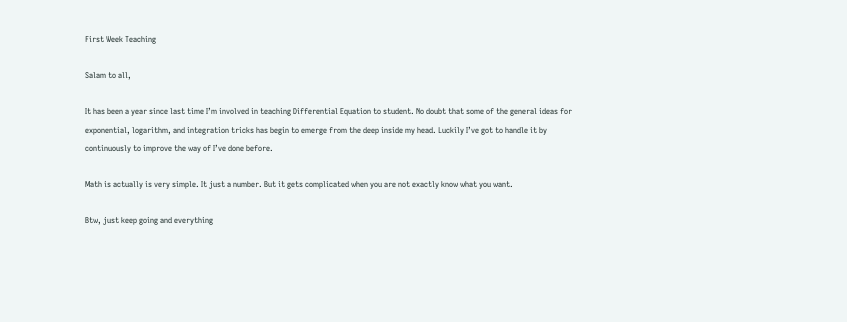First Week Teaching

Salam to all,

It has been a year since last time I’m involved in teaching Differential Equation to student. No doubt that some of the general ideas for exponential, logarithm, and integration tricks has begin to emerge from the deep inside my head. Luckily I’ve got to handle it by continuously to improve the way of I’ve done before.

Math is actually is very simple. It just a number. But it gets complicated when you are not exactly know what you want.

Btw, just keep going and everything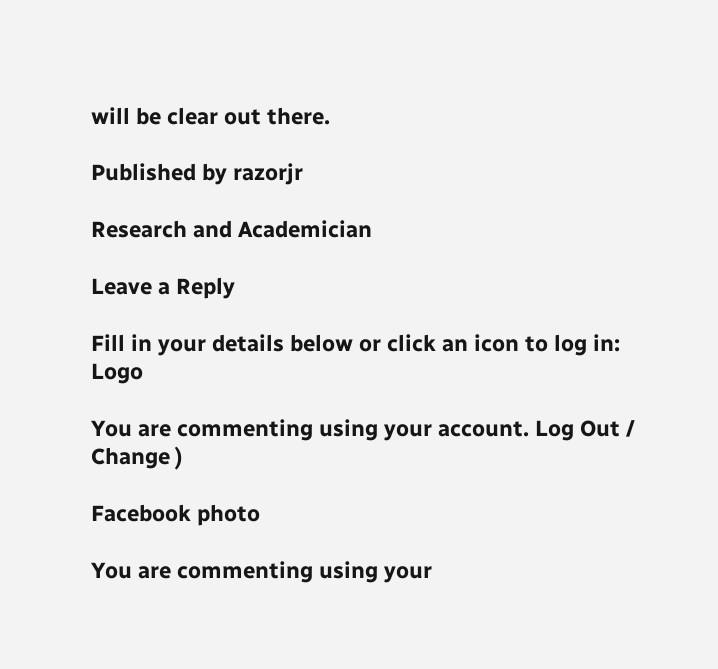will be clear out there.

Published by razorjr

Research and Academician

Leave a Reply

Fill in your details below or click an icon to log in: Logo

You are commenting using your account. Log Out /  Change )

Facebook photo

You are commenting using your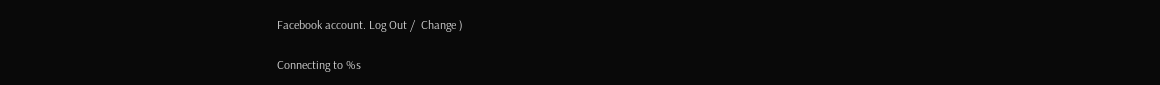Facebook account. Log Out /  Change )

Connecting to %s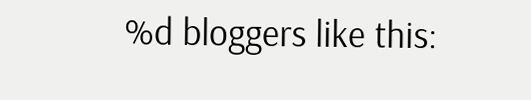%d bloggers like this: